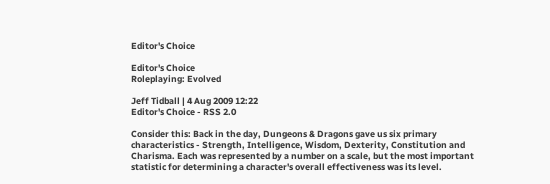Editor's Choice

Editor's Choice
Roleplaying: Evolved

Jeff Tidball | 4 Aug 2009 12:22
Editor's Choice - RSS 2.0

Consider this: Back in the day, Dungeons & Dragons gave us six primary characteristics - Strength, Intelligence, Wisdom, Dexterity, Constitution and Charisma. Each was represented by a number on a scale, but the most important statistic for determining a character's overall effectiveness was its level.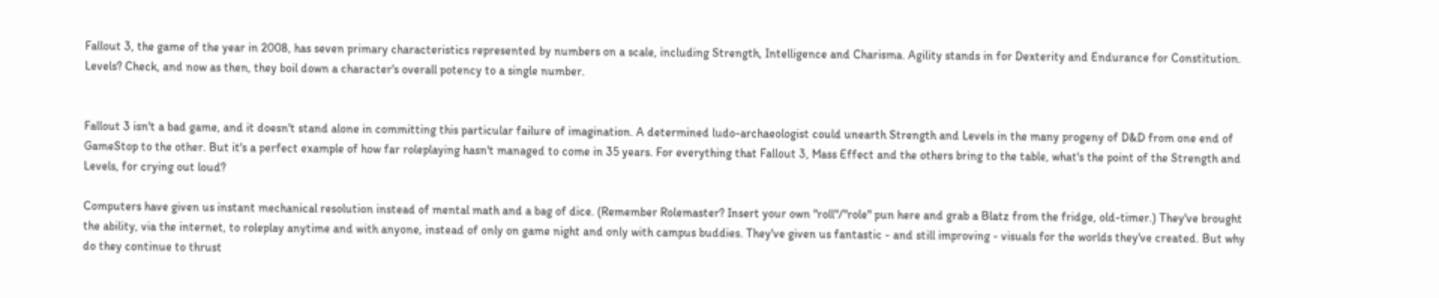Fallout 3, the game of the year in 2008, has seven primary characteristics represented by numbers on a scale, including Strength, Intelligence and Charisma. Agility stands in for Dexterity and Endurance for Constitution. Levels? Check, and now as then, they boil down a character's overall potency to a single number.


Fallout 3 isn't a bad game, and it doesn't stand alone in committing this particular failure of imagination. A determined ludo-archaeologist could unearth Strength and Levels in the many progeny of D&D from one end of GameStop to the other. But it's a perfect example of how far roleplaying hasn't managed to come in 35 years. For everything that Fallout 3, Mass Effect and the others bring to the table, what's the point of the Strength and Levels, for crying out loud?

Computers have given us instant mechanical resolution instead of mental math and a bag of dice. (Remember Rolemaster? Insert your own "roll"/"role" pun here and grab a Blatz from the fridge, old-timer.) They've brought the ability, via the internet, to roleplay anytime and with anyone, instead of only on game night and only with campus buddies. They've given us fantastic - and still improving - visuals for the worlds they've created. But why do they continue to thrust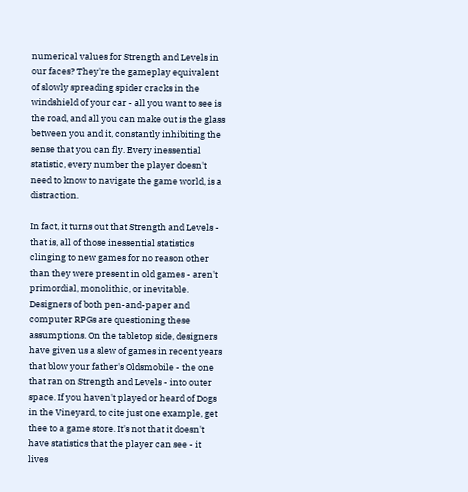numerical values for Strength and Levels in our faces? They're the gameplay equivalent of slowly spreading spider cracks in the windshield of your car - all you want to see is the road, and all you can make out is the glass between you and it, constantly inhibiting the sense that you can fly. Every inessential statistic, every number the player doesn't need to know to navigate the game world, is a distraction.

In fact, it turns out that Strength and Levels - that is, all of those inessential statistics clinging to new games for no reason other than they were present in old games - aren't primordial, monolithic, or inevitable. Designers of both pen-and-paper and computer RPGs are questioning these assumptions. On the tabletop side, designers have given us a slew of games in recent years that blow your father's Oldsmobile - the one that ran on Strength and Levels - into outer space. If you haven't played or heard of Dogs in the Vineyard, to cite just one example, get thee to a game store. It's not that it doesn't have statistics that the player can see - it lives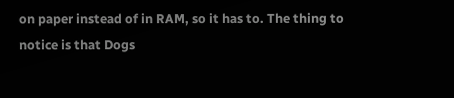on paper instead of in RAM, so it has to. The thing to notice is that Dogs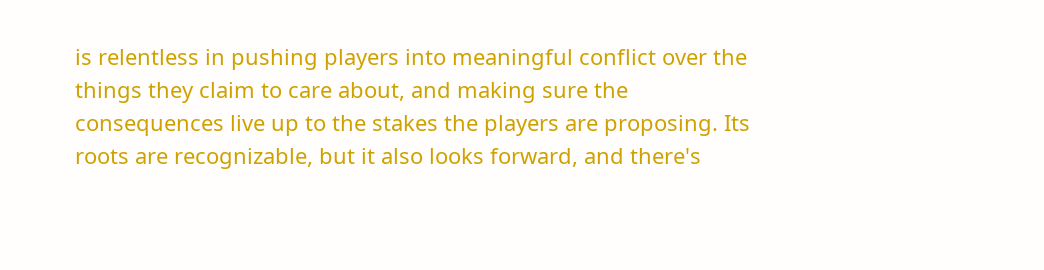is relentless in pushing players into meaningful conflict over the things they claim to care about, and making sure the consequences live up to the stakes the players are proposing. Its roots are recognizable, but it also looks forward, and there's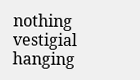nothing vestigial hanging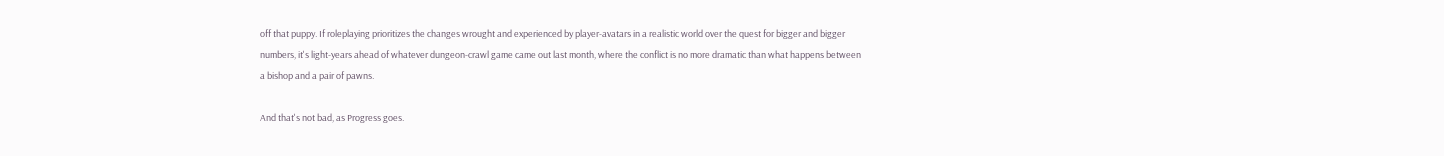off that puppy. If roleplaying prioritizes the changes wrought and experienced by player-avatars in a realistic world over the quest for bigger and bigger numbers, it's light-years ahead of whatever dungeon-crawl game came out last month, where the conflict is no more dramatic than what happens between a bishop and a pair of pawns.

And that's not bad, as Progress goes.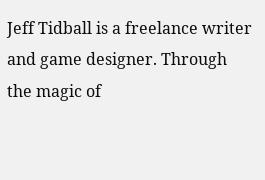Jeff Tidball is a freelance writer and game designer. Through the magic of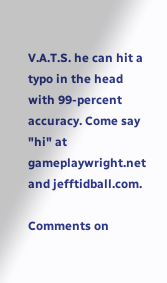V.A.T.S. he can hit a typo in the head with 99-percent accuracy. Come say "hi" at gameplaywright.net and jefftidball.com.

Comments on